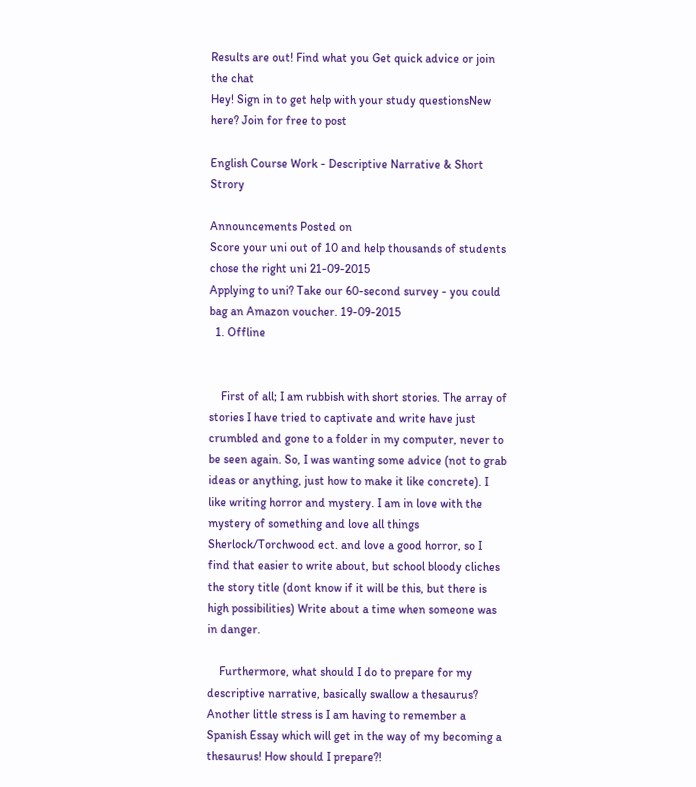Results are out! Find what you Get quick advice or join the chat
Hey! Sign in to get help with your study questionsNew here? Join for free to post

English Course Work - Descriptive Narrative & Short Strory

Announcements Posted on
Score your uni out of 10 and help thousands of students chose the right uni 21-09-2015
Applying to uni? Take our 60-second survey - you could bag an Amazon voucher. 19-09-2015
  1. Offline


    First of all; I am rubbish with short stories. The array of stories I have tried to captivate and write have just crumbled and gone to a folder in my computer, never to be seen again. So, I was wanting some advice (not to grab ideas or anything, just how to make it like concrete). I like writing horror and mystery. I am in love with the mystery of something and love all things Sherlock/Torchwood ect. and love a good horror, so I find that easier to write about, but school bloody cliches the story title (dont know if it will be this, but there is high possibilities) Write about a time when someone was in danger.

    Furthermore, what should I do to prepare for my descriptive narrative, basically swallow a thesaurus? Another little stress is I am having to remember a Spanish Essay which will get in the way of my becoming a thesaurus! How should I prepare?!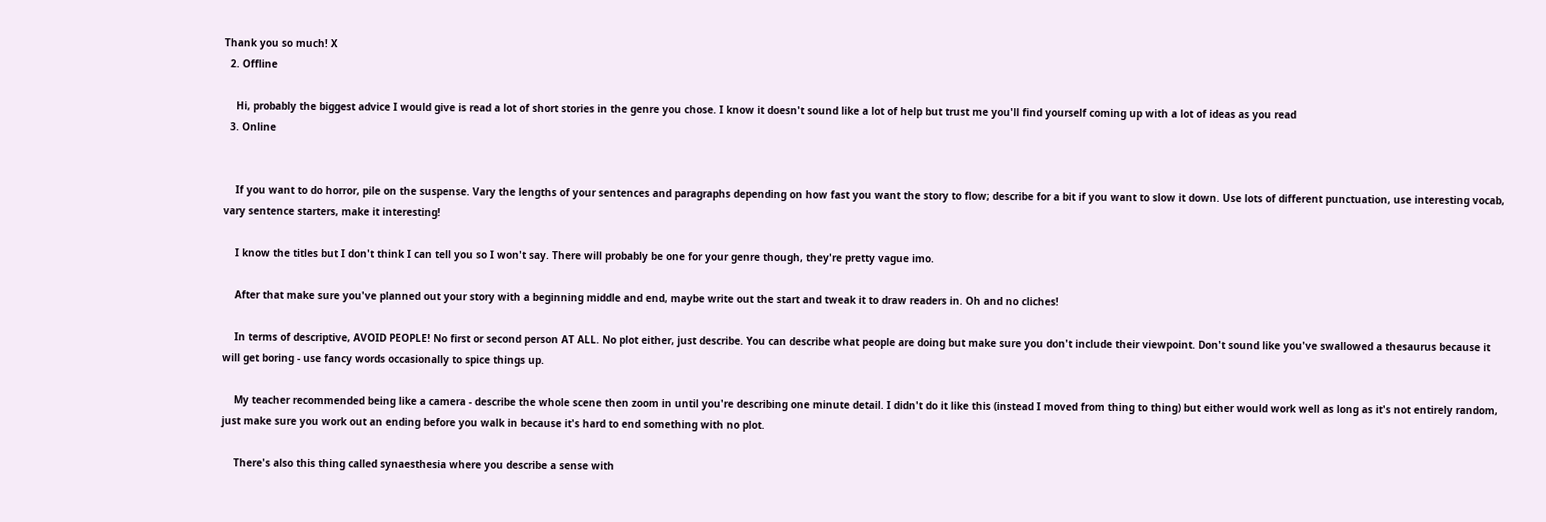Thank you so much! X
  2. Offline

    Hi, probably the biggest advice I would give is read a lot of short stories in the genre you chose. I know it doesn't sound like a lot of help but trust me you'll find yourself coming up with a lot of ideas as you read
  3. Online


    If you want to do horror, pile on the suspense. Vary the lengths of your sentences and paragraphs depending on how fast you want the story to flow; describe for a bit if you want to slow it down. Use lots of different punctuation, use interesting vocab, vary sentence starters, make it interesting!

    I know the titles but I don't think I can tell you so I won't say. There will probably be one for your genre though, they're pretty vague imo.

    After that make sure you've planned out your story with a beginning middle and end, maybe write out the start and tweak it to draw readers in. Oh and no cliches!

    In terms of descriptive, AVOID PEOPLE! No first or second person AT ALL. No plot either, just describe. You can describe what people are doing but make sure you don't include their viewpoint. Don't sound like you've swallowed a thesaurus because it will get boring - use fancy words occasionally to spice things up.

    My teacher recommended being like a camera - describe the whole scene then zoom in until you're describing one minute detail. I didn't do it like this (instead I moved from thing to thing) but either would work well as long as it's not entirely random, just make sure you work out an ending before you walk in because it's hard to end something with no plot.

    There's also this thing called synaesthesia where you describe a sense with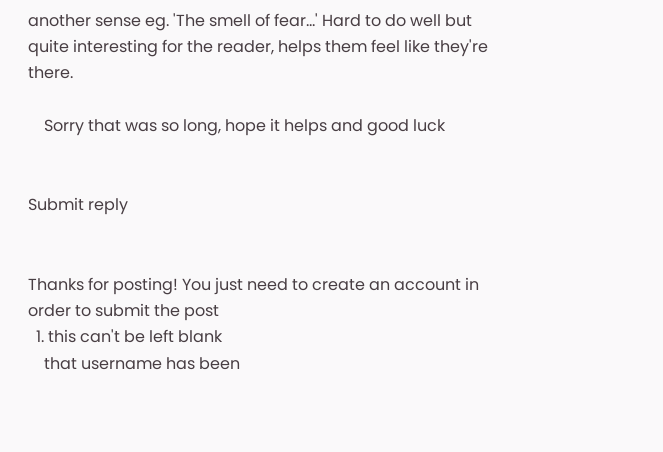another sense eg. 'The smell of fear...' Hard to do well but quite interesting for the reader, helps them feel like they're there.

    Sorry that was so long, hope it helps and good luck


Submit reply


Thanks for posting! You just need to create an account in order to submit the post
  1. this can't be left blank
    that username has been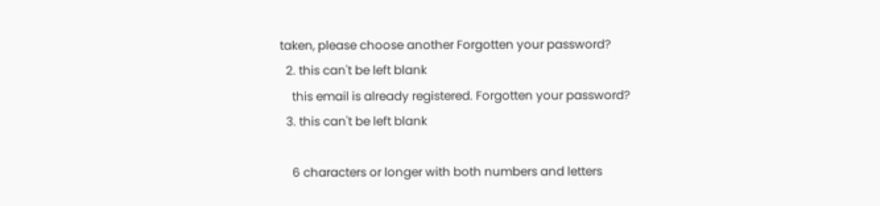taken, please choose another Forgotten your password?
  2. this can't be left blank
    this email is already registered. Forgotten your password?
  3. this can't be left blank

    6 characters or longer with both numbers and letters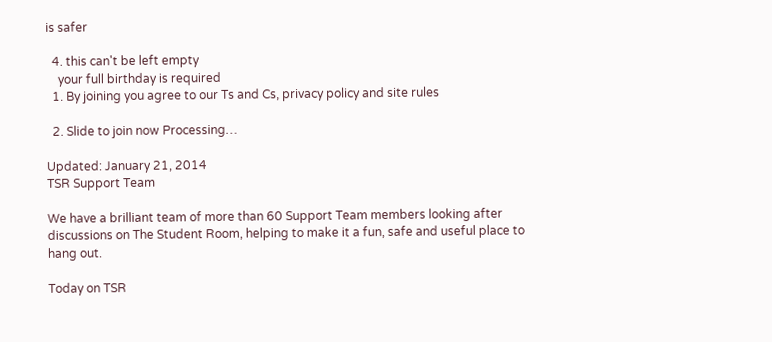is safer

  4. this can't be left empty
    your full birthday is required
  1. By joining you agree to our Ts and Cs, privacy policy and site rules

  2. Slide to join now Processing…

Updated: January 21, 2014
TSR Support Team

We have a brilliant team of more than 60 Support Team members looking after discussions on The Student Room, helping to make it a fun, safe and useful place to hang out.

Today on TSR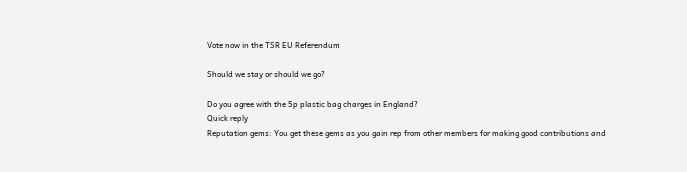Vote now in the TSR EU Referendum

Should we stay or should we go?

Do you agree with the 5p plastic bag charges in England?
Quick reply
Reputation gems: You get these gems as you gain rep from other members for making good contributions and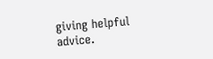giving helpful advice.